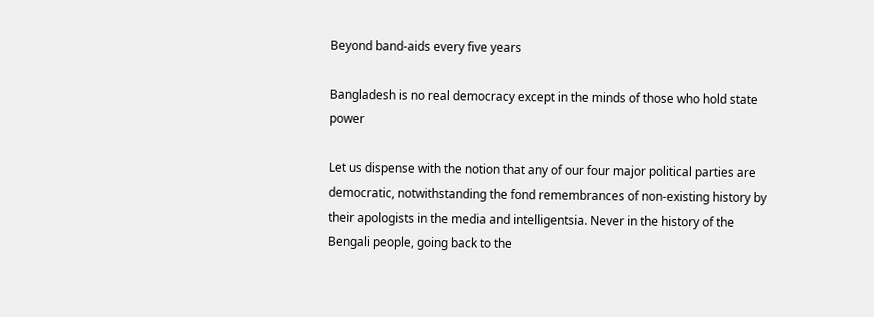Beyond band-aids every five years

Bangladesh is no real democracy except in the minds of those who hold state power

Let us dispense with the notion that any of our four major political parties are democratic, notwithstanding the fond remembrances of non-existing history by their apologists in the media and intelligentsia. Never in the history of the Bengali people, going back to the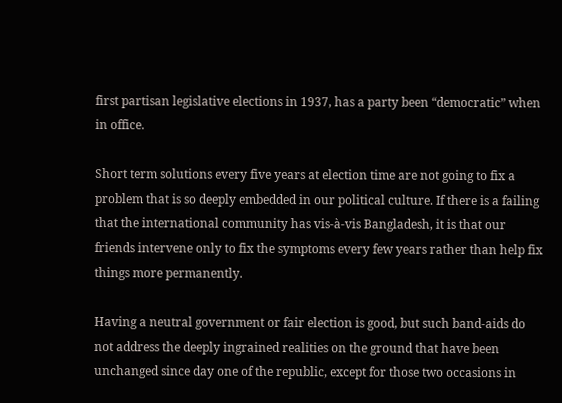first partisan legislative elections in 1937, has a party been “democratic” when in office.

Short term solutions every five years at election time are not going to fix a problem that is so deeply embedded in our political culture. If there is a failing that the international community has vis-à-vis Bangladesh, it is that our friends intervene only to fix the symptoms every few years rather than help fix things more permanently.

Having a neutral government or fair election is good, but such band-aids do not address the deeply ingrained realities on the ground that have been unchanged since day one of the republic, except for those two occasions in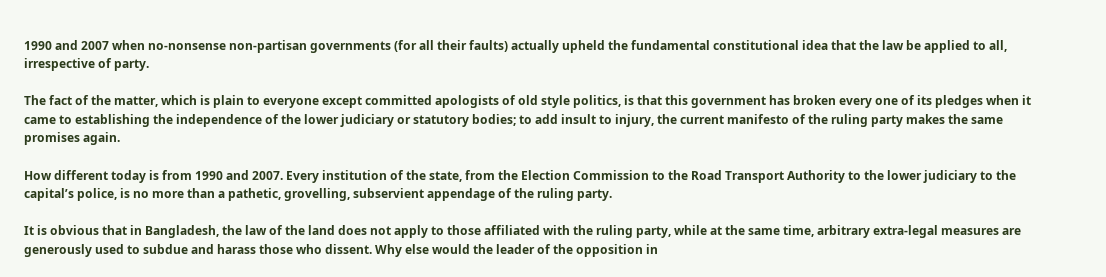1990 and 2007 when no-nonsense non-partisan governments (for all their faults) actually upheld the fundamental constitutional idea that the law be applied to all, irrespective of party.

The fact of the matter, which is plain to everyone except committed apologists of old style politics, is that this government has broken every one of its pledges when it came to establishing the independence of the lower judiciary or statutory bodies; to add insult to injury, the current manifesto of the ruling party makes the same promises again.

How different today is from 1990 and 2007. Every institution of the state, from the Election Commission to the Road Transport Authority to the lower judiciary to the capital’s police, is no more than a pathetic, grovelling, subservient appendage of the ruling party.

It is obvious that in Bangladesh, the law of the land does not apply to those affiliated with the ruling party, while at the same time, arbitrary extra-legal measures are generously used to subdue and harass those who dissent. Why else would the leader of the opposition in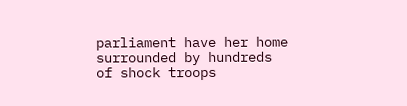parliament have her home surrounded by hundreds of shock troops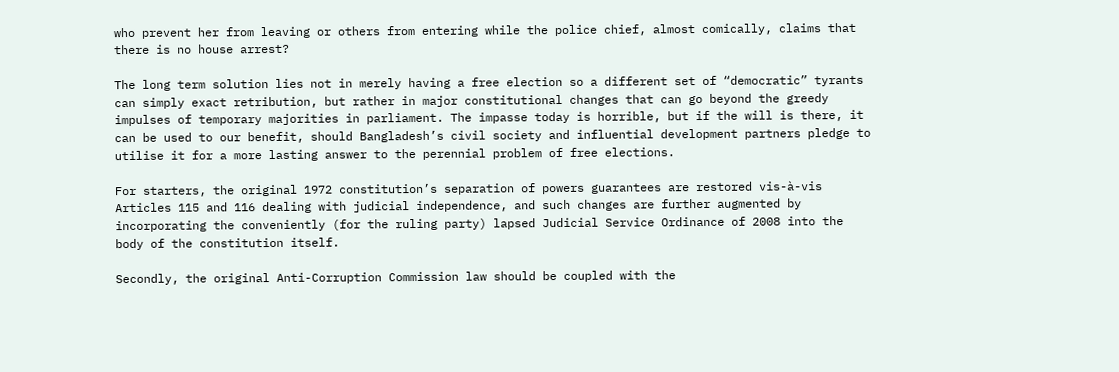who prevent her from leaving or others from entering while the police chief, almost comically, claims that there is no house arrest?

The long term solution lies not in merely having a free election so a different set of “democratic” tyrants can simply exact retribution, but rather in major constitutional changes that can go beyond the greedy impulses of temporary majorities in parliament. The impasse today is horrible, but if the will is there, it can be used to our benefit, should Bangladesh’s civil society and influential development partners pledge to utilise it for a more lasting answer to the perennial problem of free elections.

For starters, the original 1972 constitution’s separation of powers guarantees are restored vis-à-vis Articles 115 and 116 dealing with judicial independence, and such changes are further augmented by incorporating the conveniently (for the ruling party) lapsed Judicial Service Ordinance of 2008 into the body of the constitution itself.

Secondly, the original Anti-Corruption Commission law should be coupled with the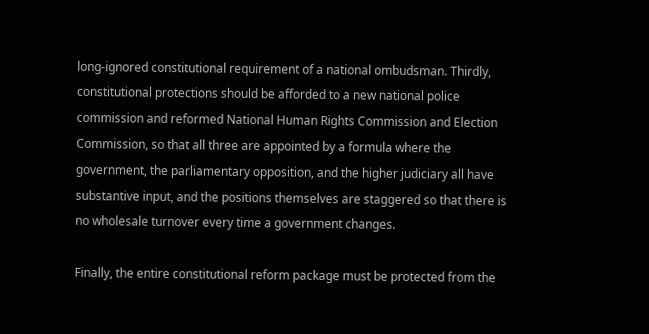long-ignored constitutional requirement of a national ombudsman. Thirdly, constitutional protections should be afforded to a new national police commission and reformed National Human Rights Commission and Election Commission, so that all three are appointed by a formula where the government, the parliamentary opposition, and the higher judiciary all have substantive input, and the positions themselves are staggered so that there is no wholesale turnover every time a government changes.

Finally, the entire constitutional reform package must be protected from the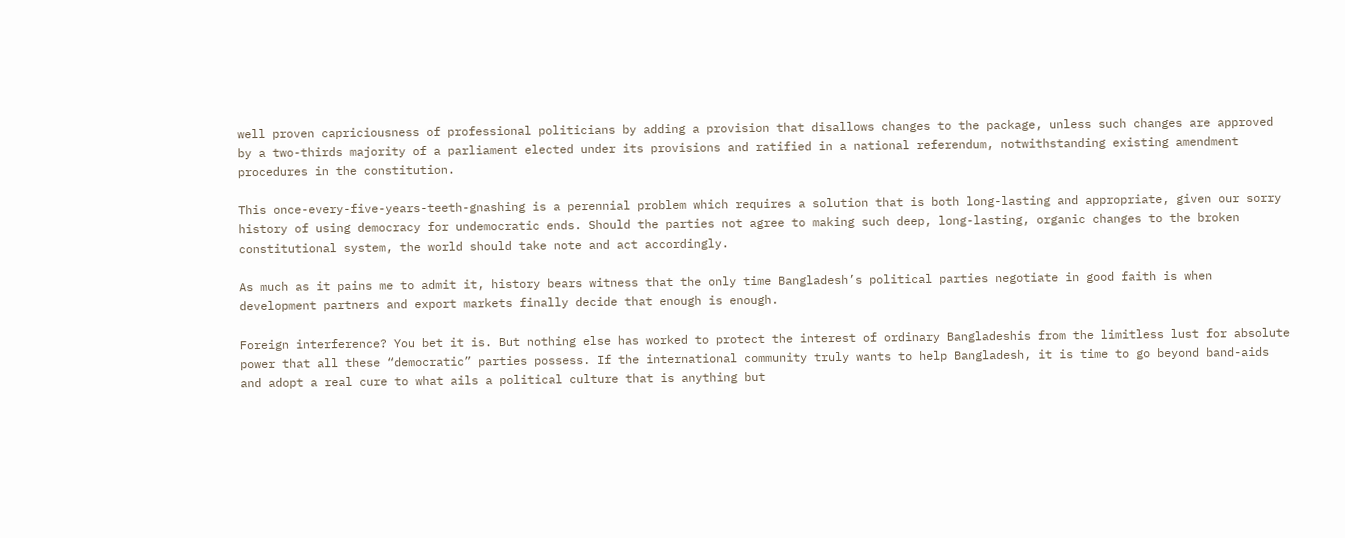well proven capriciousness of professional politicians by adding a provision that disallows changes to the package, unless such changes are approved by a two-thirds majority of a parliament elected under its provisions and ratified in a national referendum, notwithstanding existing amendment procedures in the constitution.

This once-every-five-years-teeth-gnashing is a perennial problem which requires a solution that is both long-lasting and appropriate, given our sorry history of using democracy for undemocratic ends. Should the parties not agree to making such deep, long-lasting, organic changes to the broken constitutional system, the world should take note and act accordingly.

As much as it pains me to admit it, history bears witness that the only time Bangladesh’s political parties negotiate in good faith is when development partners and export markets finally decide that enough is enough.

Foreign interference? You bet it is. But nothing else has worked to protect the interest of ordinary Bangladeshis from the limitless lust for absolute power that all these “democratic” parties possess. If the international community truly wants to help Bangladesh, it is time to go beyond band-aids and adopt a real cure to what ails a political culture that is anything but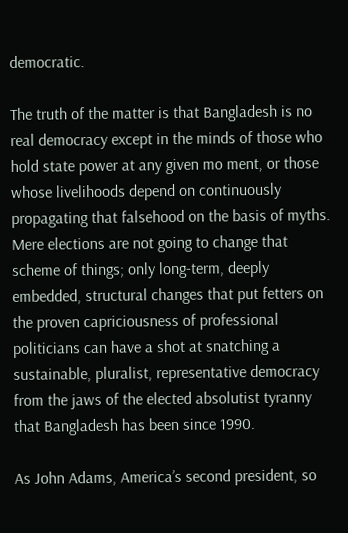democratic.

The truth of the matter is that Bangladesh is no real democracy except in the minds of those who hold state power at any given mo ment, or those whose livelihoods depend on continuously propagating that falsehood on the basis of myths. Mere elections are not going to change that scheme of things; only long-term, deeply embedded, structural changes that put fetters on the proven capriciousness of professional politicians can have a shot at snatching a sustainable, pluralist, representative democracy from the jaws of the elected absolutist tyranny that Bangladesh has been since 1990.

As John Adams, America’s second president, so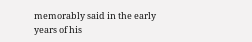memorably said in the early years of his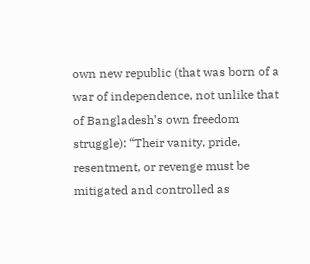own new republic (that was born of a war of independence, not unlike that of Bangladesh’s own freedom struggle): “Their vanity, pride, resentment, or revenge must be mitigated and controlled as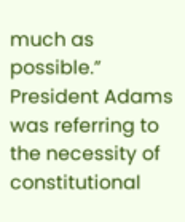much as possible.” President Adams was referring to the necessity of constitutional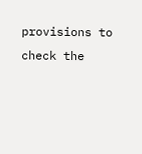provisions to check the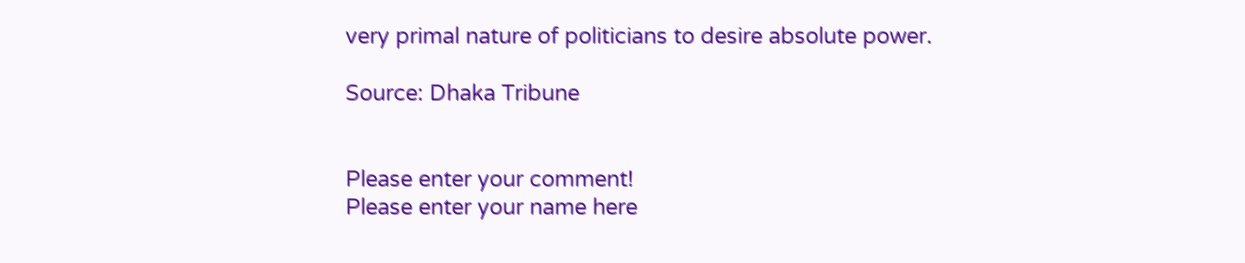very primal nature of politicians to desire absolute power.

Source: Dhaka Tribune


Please enter your comment!
Please enter your name here